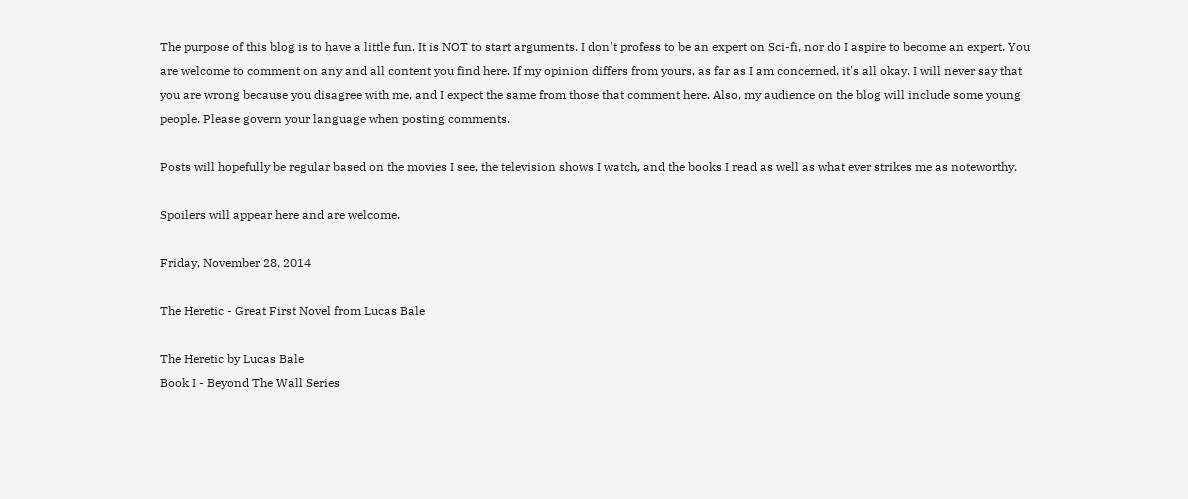The purpose of this blog is to have a little fun. It is NOT to start arguments. I don't profess to be an expert on Sci-fi, nor do I aspire to become an expert. You are welcome to comment on any and all content you find here. If my opinion differs from yours, as far as I am concerned, it's all okay. I will never say that you are wrong because you disagree with me, and I expect the same from those that comment here. Also, my audience on the blog will include some young people. Please govern your language when posting comments.

Posts will hopefully be regular based on the movies I see, the television shows I watch, and the books I read as well as what ever strikes me as noteworthy.

Spoilers will appear here and are welcome.

Friday, November 28, 2014

The Heretic - Great First Novel from Lucas Bale

The Heretic by Lucas Bale
Book I - Beyond The Wall Series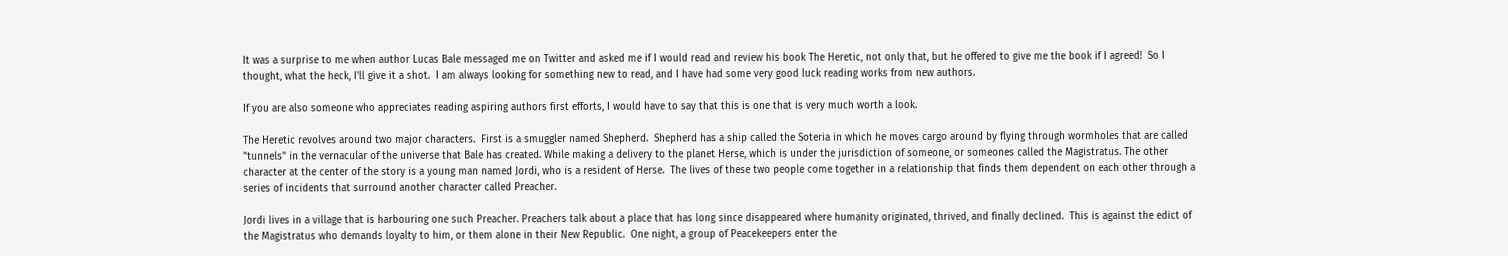It was a surprise to me when author Lucas Bale messaged me on Twitter and asked me if I would read and review his book The Heretic, not only that, but he offered to give me the book if I agreed!  So I thought, what the heck, I'll give it a shot.  I am always looking for something new to read, and I have had some very good luck reading works from new authors.

If you are also someone who appreciates reading aspiring authors first efforts, I would have to say that this is one that is very much worth a look.

The Heretic revolves around two major characters.  First is a smuggler named Shepherd.  Shepherd has a ship called the Soteria in which he moves cargo around by flying through wormholes that are called "tunnels" in the vernacular of the universe that Bale has created. While making a delivery to the planet Herse, which is under the jurisdiction of someone, or someones called the Magistratus. The other character at the center of the story is a young man named Jordi, who is a resident of Herse.  The lives of these two people come together in a relationship that finds them dependent on each other through a series of incidents that surround another character called Preacher.

Jordi lives in a village that is harbouring one such Preacher. Preachers talk about a place that has long since disappeared where humanity originated, thrived, and finally declined.  This is against the edict of the Magistratus who demands loyalty to him, or them alone in their New Republic.  One night, a group of Peacekeepers enter the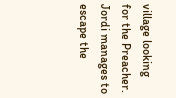village looking for the Preacher.  Jordi manages to escape the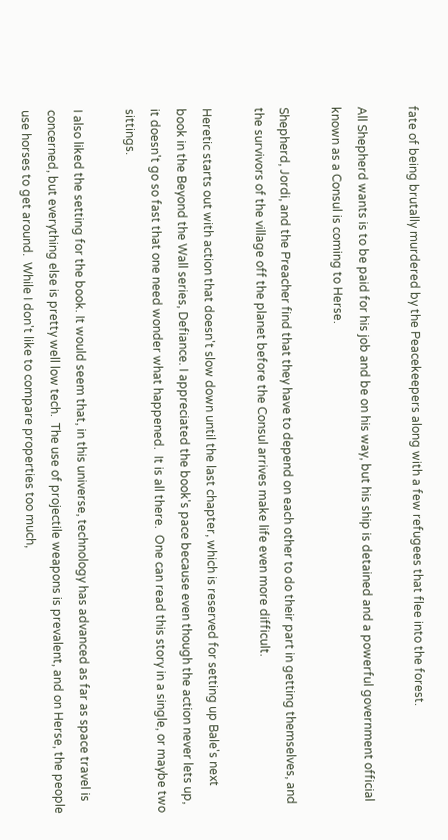fate of being brutally murdered by the Peacekeepers along with a few refugees that flee into the forest.

All Shepherd wants is to be paid for his job and be on his way, but his ship is detained and a powerful government official known as a Consul is coming to Herse.

Shepherd, Jordi, and the Preacher find that they have to depend on each other to do their part in getting themselves, and the survivors of the village off the planet before the Consul arrives make life even more difficult.

Heretic starts out with action that doesn't slow down until the last chapter, which is reserved for setting up Bale's next book in the Beyond the Wall series, Defiance. I appreciated the book's pace because even though the action never lets up, it doesn't go so fast that one need wonder what happened.  It is all there.  One can read this story in a single, or maybe two sittings.

I also liked the setting for the book. It would seem that, in this universe, technology has advanced as far as space travel is concerned, but everything else is pretty well low tech.  The use of projectile weapons is prevalent, and on Herse, the people use horses to get around.  While I don't like to compare properties too much,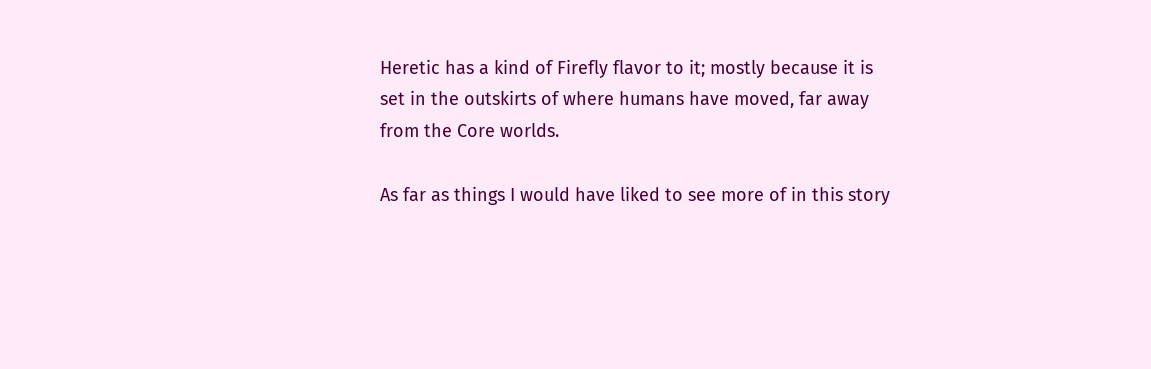Heretic has a kind of Firefly flavor to it; mostly because it is set in the outskirts of where humans have moved, far away from the Core worlds.

As far as things I would have liked to see more of in this story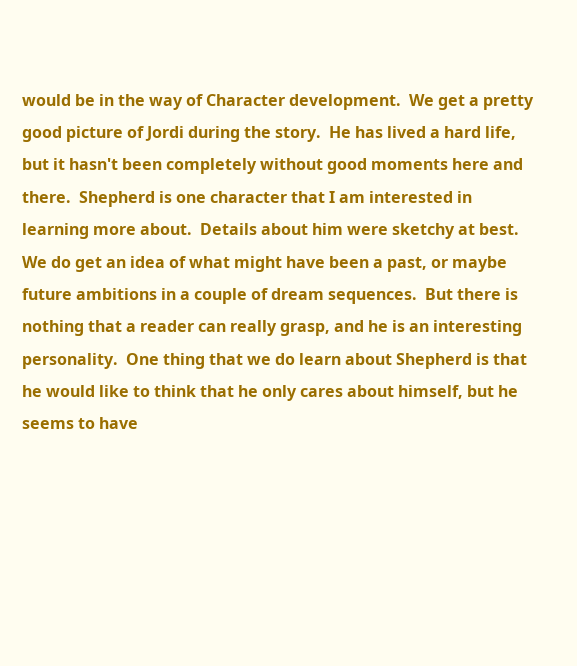would be in the way of Character development.  We get a pretty good picture of Jordi during the story.  He has lived a hard life, but it hasn't been completely without good moments here and there.  Shepherd is one character that I am interested in learning more about.  Details about him were sketchy at best.  We do get an idea of what might have been a past, or maybe future ambitions in a couple of dream sequences.  But there is nothing that a reader can really grasp, and he is an interesting personality.  One thing that we do learn about Shepherd is that he would like to think that he only cares about himself, but he seems to have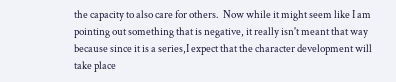the capacity to also care for others.  Now while it might seem like I am pointing out something that is negative, it really isn't meant that way because since it is a series,I expect that the character development will take place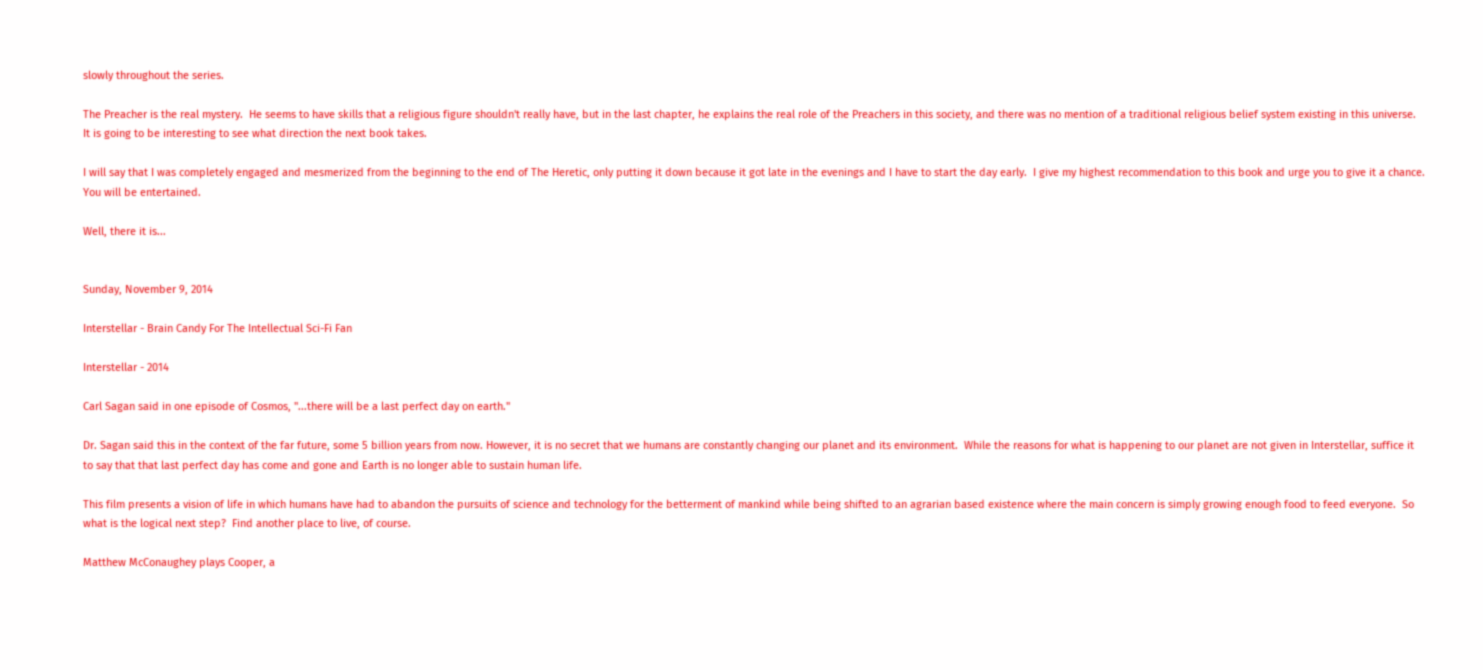slowly throughout the series.

The Preacher is the real mystery.  He seems to have skills that a religious figure shouldn't really have, but in the last chapter, he explains the real role of the Preachers in this society, and there was no mention of a traditional religious belief system existing in this universe.  It is going to be interesting to see what direction the next book takes.

I will say that I was completely engaged and mesmerized from the beginning to the end of The Heretic, only putting it down because it got late in the evenings and I have to start the day early.  I give my highest recommendation to this book and urge you to give it a chance.  You will be entertained.

Well, there it is...


Sunday, November 9, 2014

Interstellar - Brain Candy For The Intellectual Sci-Fi Fan

Interstellar - 2014

Carl Sagan said in one episode of Cosmos, "...there will be a last perfect day on earth."

Dr. Sagan said this in the context of the far future, some 5 billion years from now. However, it is no secret that we humans are constantly changing our planet and its environment.  While the reasons for what is happening to our planet are not given in Interstellar, suffice it to say that that last perfect day has come and gone and Earth is no longer able to sustain human life.

This film presents a vision of life in which humans have had to abandon the pursuits of science and technology for the betterment of mankind while being shifted to an agrarian based existence where the main concern is simply growing enough food to feed everyone.  So what is the logical next step?  Find another place to live, of course.

Matthew McConaughey plays Cooper, a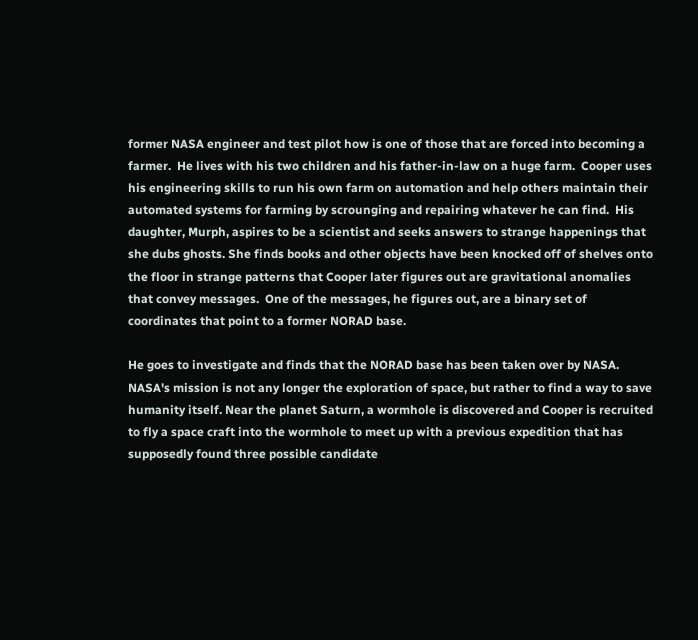former NASA engineer and test pilot how is one of those that are forced into becoming a farmer.  He lives with his two children and his father-in-law on a huge farm.  Cooper uses his engineering skills to run his own farm on automation and help others maintain their automated systems for farming by scrounging and repairing whatever he can find.  His daughter, Murph, aspires to be a scientist and seeks answers to strange happenings that she dubs ghosts. She finds books and other objects have been knocked off of shelves onto the floor in strange patterns that Cooper later figures out are gravitational anomalies that convey messages.  One of the messages, he figures out, are a binary set of coordinates that point to a former NORAD base.

He goes to investigate and finds that the NORAD base has been taken over by NASA.  NASA's mission is not any longer the exploration of space, but rather to find a way to save humanity itself. Near the planet Saturn, a wormhole is discovered and Cooper is recruited to fly a space craft into the wormhole to meet up with a previous expedition that has supposedly found three possible candidate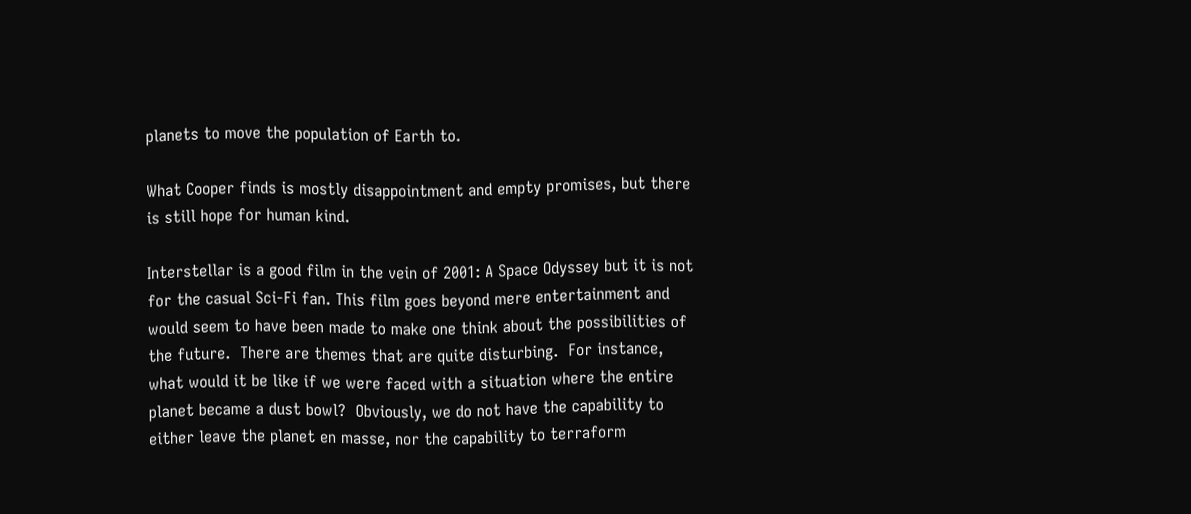planets to move the population of Earth to.

What Cooper finds is mostly disappointment and empty promises, but there is still hope for human kind.

Interstellar is a good film in the vein of 2001: A Space Odyssey but it is not for the casual Sci-Fi fan. This film goes beyond mere entertainment and would seem to have been made to make one think about the possibilities of the future.  There are themes that are quite disturbing.  For instance, what would it be like if we were faced with a situation where the entire planet became a dust bowl?  Obviously, we do not have the capability to either leave the planet en masse, nor the capability to terraform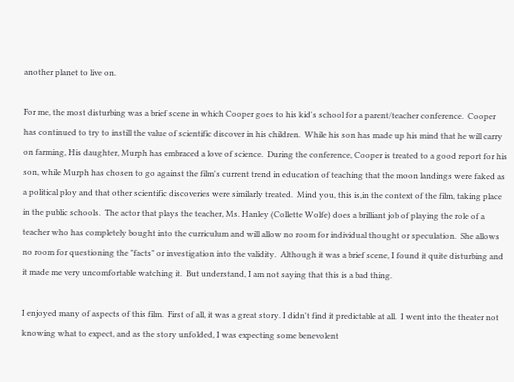another planet to live on.

For me, the most disturbing was a brief scene in which Cooper goes to his kid's school for a parent/teacher conference.  Cooper has continued to try to instill the value of scientific discover in his children.  While his son has made up his mind that he will carry on farming, His daughter, Murph has embraced a love of science.  During the conference, Cooper is treated to a good report for his son, while Murph has chosen to go against the film's current trend in education of teaching that the moon landings were faked as a political ploy and that other scientific discoveries were similarly treated.  Mind you, this is,in the context of the film, taking place in the public schools.  The actor that plays the teacher, Ms. Hanley (Collette Wolfe) does a brilliant job of playing the role of a teacher who has completely bought into the curriculum and will allow no room for individual thought or speculation.  She allows no room for questioning the "facts" or investigation into the validity.  Although it was a brief scene, I found it quite disturbing and it made me very uncomfortable watching it.  But understand, I am not saying that this is a bad thing.

I enjoyed many of aspects of this film.  First of all, it was a great story. I didn't find it predictable at all.  I went into the theater not knowing what to expect, and as the story unfolded, I was expecting some benevolent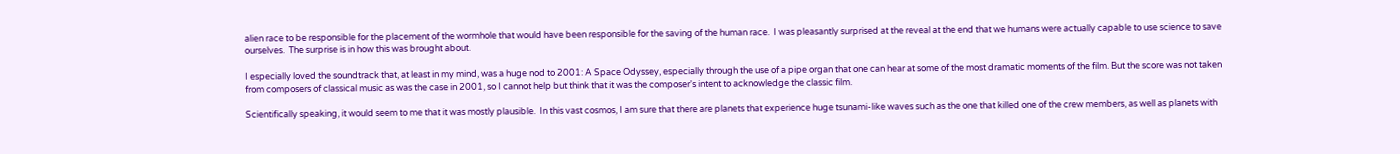alien race to be responsible for the placement of the wormhole that would have been responsible for the saving of the human race.  I was pleasantly surprised at the reveal at the end that we humans were actually capable to use science to save ourselves.  The surprise is in how this was brought about.

I especially loved the soundtrack that, at least in my mind, was a huge nod to 2001: A Space Odyssey, especially through the use of a pipe organ that one can hear at some of the most dramatic moments of the film. But the score was not taken from composers of classical music as was the case in 2001, so I cannot help but think that it was the composer's intent to acknowledge the classic film.

Scientifically speaking, it would seem to me that it was mostly plausible.  In this vast cosmos, I am sure that there are planets that experience huge tsunami-like waves such as the one that killed one of the crew members, as well as planets with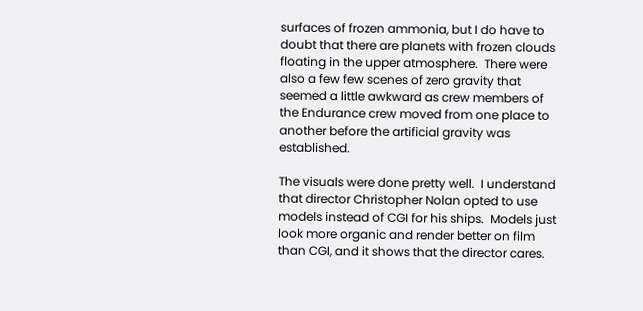surfaces of frozen ammonia, but I do have to doubt that there are planets with frozen clouds floating in the upper atmosphere.  There were also a few few scenes of zero gravity that seemed a little awkward as crew members of the Endurance crew moved from one place to another before the artificial gravity was established.

The visuals were done pretty well.  I understand that director Christopher Nolan opted to use models instead of CGI for his ships.  Models just look more organic and render better on film than CGI, and it shows that the director cares.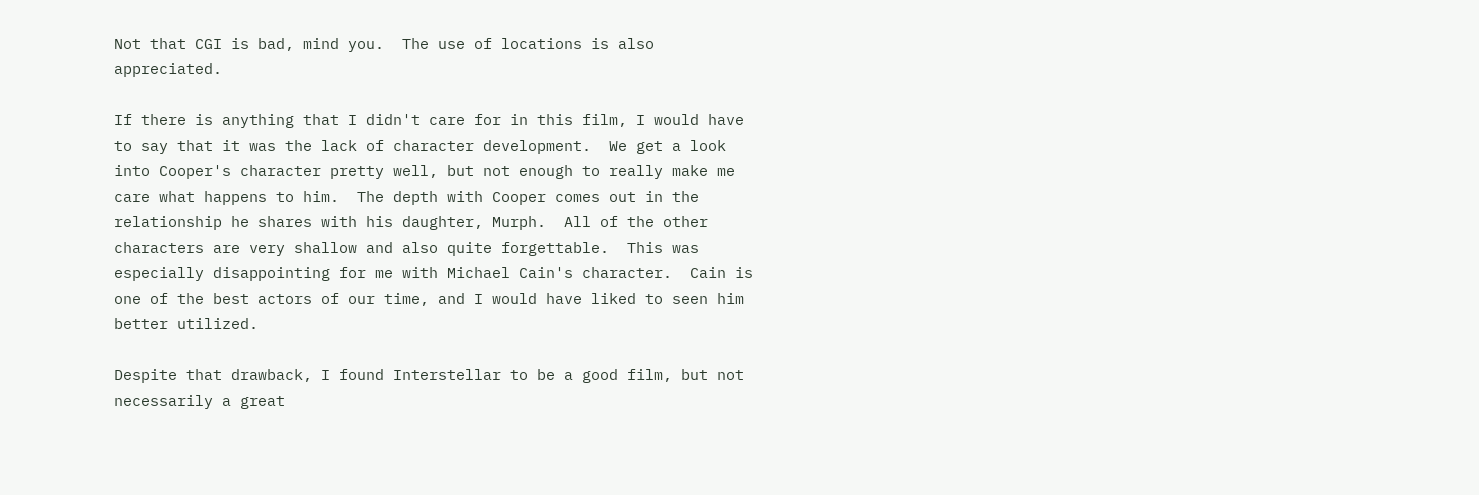Not that CGI is bad, mind you.  The use of locations is also appreciated.

If there is anything that I didn't care for in this film, I would have to say that it was the lack of character development.  We get a look into Cooper's character pretty well, but not enough to really make me care what happens to him.  The depth with Cooper comes out in the relationship he shares with his daughter, Murph.  All of the other characters are very shallow and also quite forgettable.  This was especially disappointing for me with Michael Cain's character.  Cain is one of the best actors of our time, and I would have liked to seen him better utilized.

Despite that drawback, I found Interstellar to be a good film, but not necessarily a great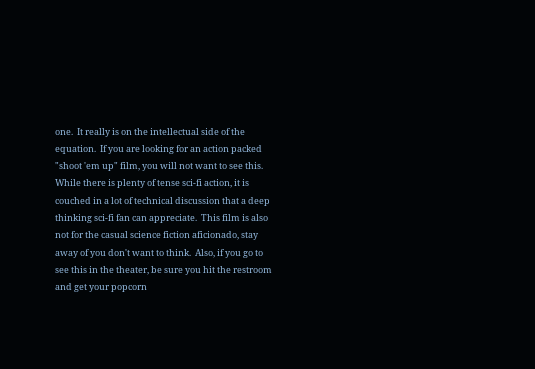one.  It really is on the intellectual side of the equation.  If you are looking for an action packed "shoot 'em up" film, you will not want to see this.  While there is plenty of tense sci-fi action, it is couched in a lot of technical discussion that a deep thinking sci-fi fan can appreciate.  This film is also not for the casual science fiction aficionado, stay away of you don't want to think.  Also, if you go to see this in the theater, be sure you hit the restroom and get your popcorn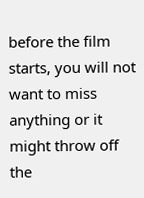before the film starts, you will not want to miss anything or it might throw off the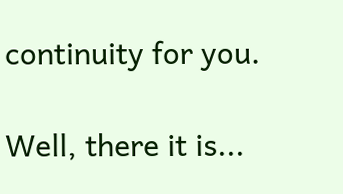continuity for you.

Well, there it is...